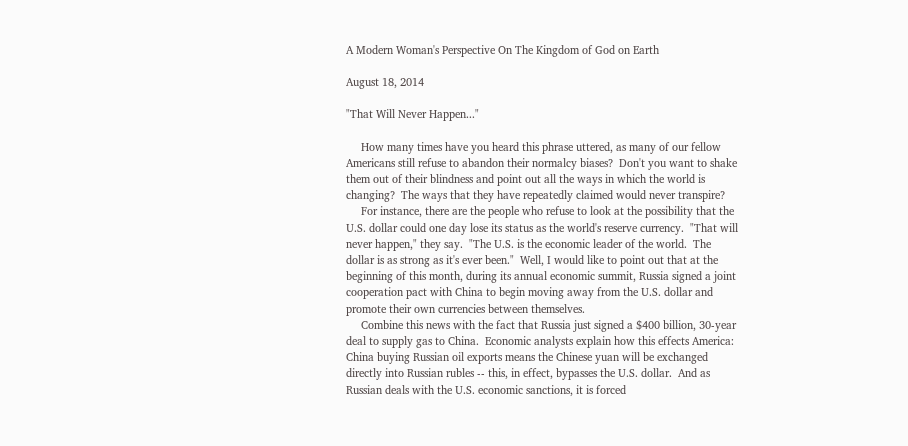A Modern Woman's Perspective On The Kingdom of God on Earth

August 18, 2014

"That Will Never Happen..."

     How many times have you heard this phrase uttered, as many of our fellow Americans still refuse to abandon their normalcy biases?  Don't you want to shake them out of their blindness and point out all the ways in which the world is changing?  The ways that they have repeatedly claimed would never transpire?
     For instance, there are the people who refuse to look at the possibility that the U.S. dollar could one day lose its status as the world's reserve currency.  "That will never happen," they say.  "The U.S. is the economic leader of the world.  The dollar is as strong as it's ever been."  Well, I would like to point out that at the beginning of this month, during its annual economic summit, Russia signed a joint cooperation pact with China to begin moving away from the U.S. dollar and promote their own currencies between themselves.
     Combine this news with the fact that Russia just signed a $400 billion, 30-year deal to supply gas to China.  Economic analysts explain how this effects America:  China buying Russian oil exports means the Chinese yuan will be exchanged directly into Russian rubles -- this, in effect, bypasses the U.S. dollar.  And as Russian deals with the U.S. economic sanctions, it is forced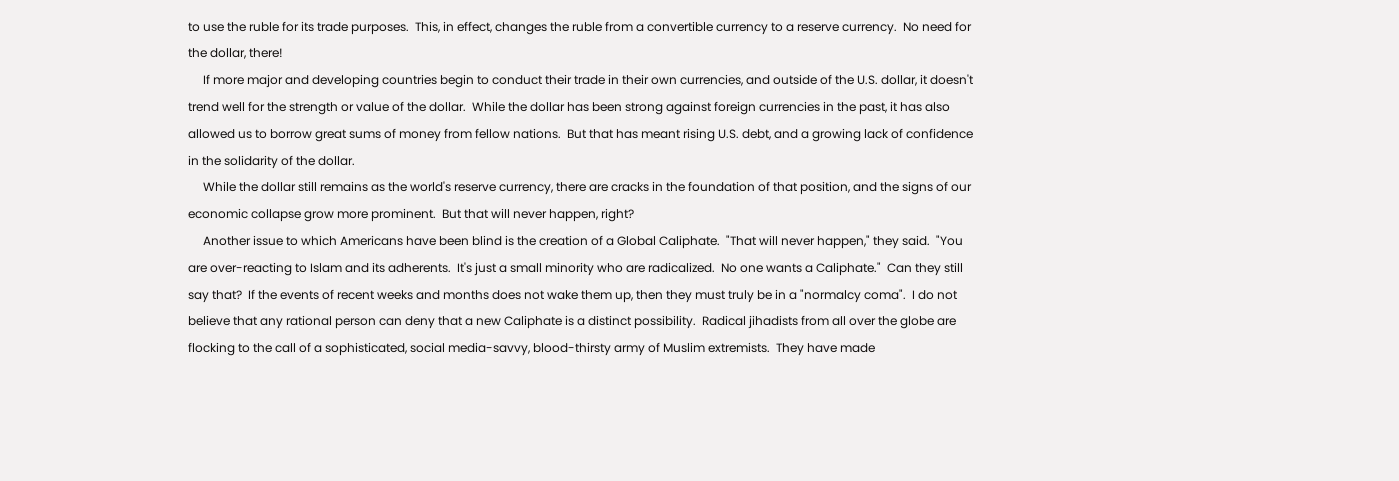to use the ruble for its trade purposes.  This, in effect, changes the ruble from a convertible currency to a reserve currency.  No need for the dollar, there!
     If more major and developing countries begin to conduct their trade in their own currencies, and outside of the U.S. dollar, it doesn't trend well for the strength or value of the dollar.  While the dollar has been strong against foreign currencies in the past, it has also allowed us to borrow great sums of money from fellow nations.  But that has meant rising U.S. debt, and a growing lack of confidence in the solidarity of the dollar.
     While the dollar still remains as the world's reserve currency, there are cracks in the foundation of that position, and the signs of our economic collapse grow more prominent.  But that will never happen, right?
     Another issue to which Americans have been blind is the creation of a Global Caliphate.  "That will never happen," they said.  "You are over-reacting to Islam and its adherents.  It's just a small minority who are radicalized.  No one wants a Caliphate."  Can they still say that?  If the events of recent weeks and months does not wake them up, then they must truly be in a "normalcy coma".  I do not believe that any rational person can deny that a new Caliphate is a distinct possibility.  Radical jihadists from all over the globe are flocking to the call of a sophisticated, social media-savvy, blood-thirsty army of Muslim extremists.  They have made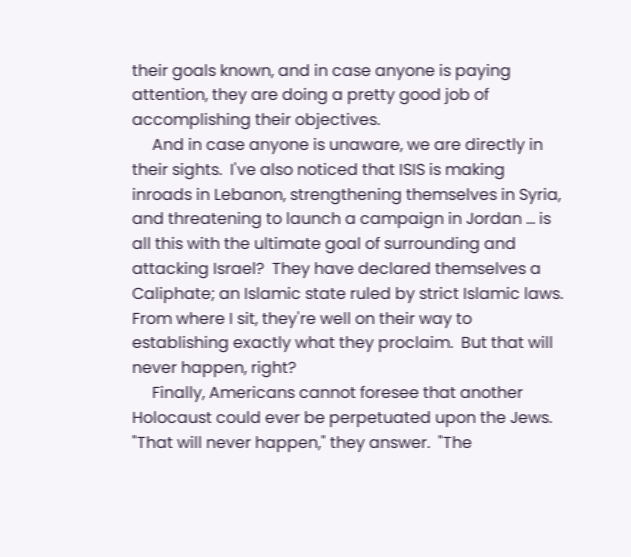their goals known, and in case anyone is paying attention, they are doing a pretty good job of accomplishing their objectives.
     And in case anyone is unaware, we are directly in their sights.  I've also noticed that ISIS is making inroads in Lebanon, strengthening themselves in Syria, and threatening to launch a campaign in Jordan ... is all this with the ultimate goal of surrounding and attacking Israel?  They have declared themselves a Caliphate; an Islamic state ruled by strict Islamic laws.  From where I sit, they're well on their way to establishing exactly what they proclaim.  But that will never happen, right?
     Finally, Americans cannot foresee that another Holocaust could ever be perpetuated upon the Jews.  "That will never happen," they answer.  "The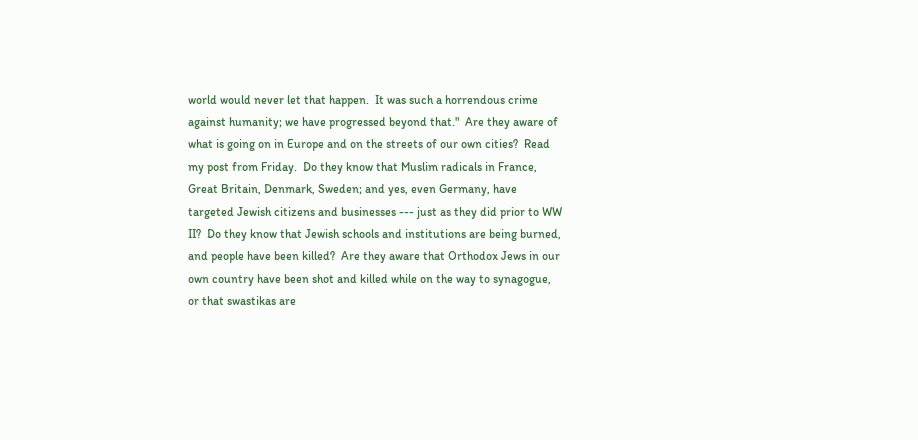world would never let that happen.  It was such a horrendous crime against humanity; we have progressed beyond that."  Are they aware of what is going on in Europe and on the streets of our own cities?  Read my post from Friday.  Do they know that Muslim radicals in France, Great Britain, Denmark, Sweden; and yes, even Germany, have targeted Jewish citizens and businesses --- just as they did prior to WW II?  Do they know that Jewish schools and institutions are being burned, and people have been killed?  Are they aware that Orthodox Jews in our own country have been shot and killed while on the way to synagogue, or that swastikas are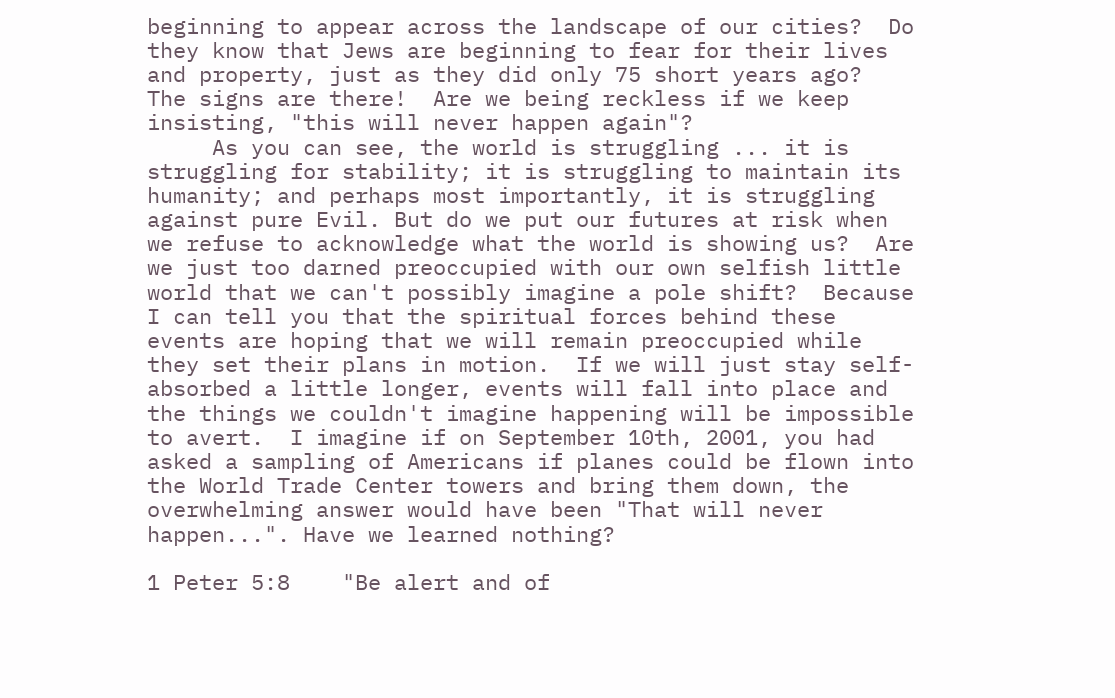beginning to appear across the landscape of our cities?  Do they know that Jews are beginning to fear for their lives and property, just as they did only 75 short years ago?  The signs are there!  Are we being reckless if we keep insisting, "this will never happen again"?
     As you can see, the world is struggling ... it is struggling for stability; it is struggling to maintain its humanity; and perhaps most importantly, it is struggling against pure Evil. But do we put our futures at risk when we refuse to acknowledge what the world is showing us?  Are we just too darned preoccupied with our own selfish little world that we can't possibly imagine a pole shift?  Because I can tell you that the spiritual forces behind these events are hoping that we will remain preoccupied while they set their plans in motion.  If we will just stay self-absorbed a little longer, events will fall into place and the things we couldn't imagine happening will be impossible to avert.  I imagine if on September 10th, 2001, you had asked a sampling of Americans if planes could be flown into the World Trade Center towers and bring them down, the overwhelming answer would have been "That will never happen...". Have we learned nothing?

1 Peter 5:8    "Be alert and of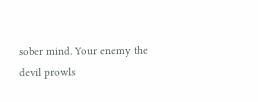sober mind. Your enemy the devil prowls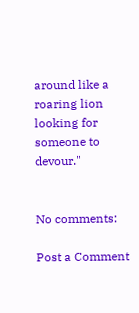around like a roaring lion looking for someone to devour."


No comments:

Post a Comment